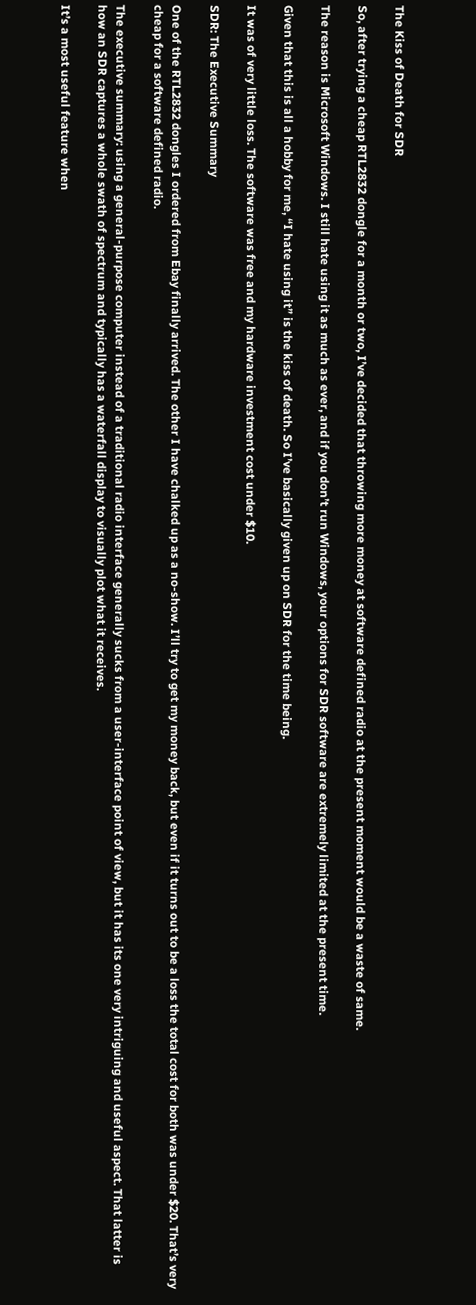The Kiss of Death for SDR

So, after trying a cheap RTL2832 dongle for a month or two, I’ve decided that throwing more money at software defined radio at the present moment would be a waste of same.

The reason is Microsoft Windows. I still hate using it as much as ever, and if you don’t run Windows, your options for SDR software are extremely limited at the present time.

Given that this is all a hobby for me, “I hate using it” is the kiss of death. So I’ve basically given up on SDR for the time being.

It was of very little loss. The software was free and my hardware investment cost under $10.

SDR: The Executive Summary

One of the RTL2832 dongles I ordered from Ebay finally arrived. The other I have chalked up as a no-show. I’ll try to get my money back, but even if it turns out to be a loss the total cost for both was under $20. That’s very cheap for a software defined radio.

The executive summary: using a general-purpose computer instead of a traditional radio interface generally sucks from a user-interface point of view, but it has its one very intriguing and useful aspect. That latter is how an SDR captures a whole swath of spectrum and typically has a waterfall display to visually plot what it receives.

It’s a most useful feature when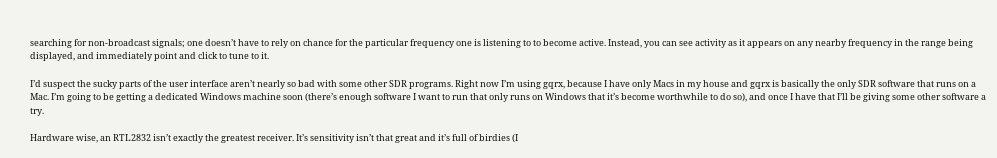searching for non-broadcast signals; one doesn’t have to rely on chance for the particular frequency one is listening to to become active. Instead, you can see activity as it appears on any nearby frequency in the range being displayed, and immediately point and click to tune to it.

I’d suspect the sucky parts of the user interface aren’t nearly so bad with some other SDR programs. Right now I’m using gqrx, because I have only Macs in my house and gqrx is basically the only SDR software that runs on a Mac. I’m going to be getting a dedicated Windows machine soon (there’s enough software I want to run that only runs on Windows that it’s become worthwhile to do so), and once I have that I’ll be giving some other software a try.

Hardware wise, an RTL2832 isn’t exactly the greatest receiver. It’s sensitivity isn’t that great and it’s full of birdies (I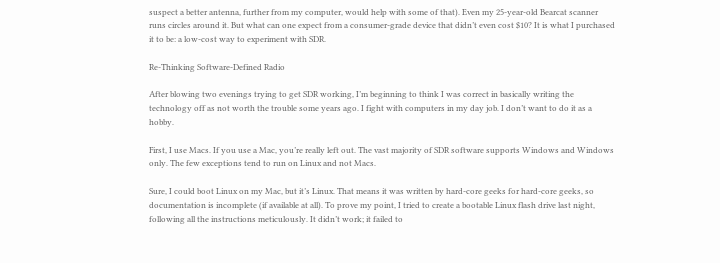suspect a better antenna, further from my computer, would help with some of that). Even my 25-year-old Bearcat scanner runs circles around it. But what can one expect from a consumer-grade device that didn’t even cost $10? It is what I purchased it to be: a low-cost way to experiment with SDR.

Re-Thinking Software-Defined Radio

After blowing two evenings trying to get SDR working, I’m beginning to think I was correct in basically writing the technology off as not worth the trouble some years ago. I fight with computers in my day job. I don’t want to do it as a hobby.

First, I use Macs. If you use a Mac, you’re really left out. The vast majority of SDR software supports Windows and Windows only. The few exceptions tend to run on Linux and not Macs.

Sure, I could boot Linux on my Mac, but it’s Linux. That means it was written by hard-core geeks for hard-core geeks, so documentation is incomplete (if available at all). To prove my point, I tried to create a bootable Linux flash drive last night, following all the instructions meticulously. It didn’t work; it failed to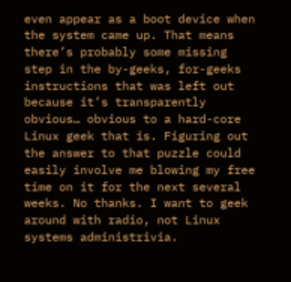even appear as a boot device when the system came up. That means there’s probably some missing step in the by-geeks, for-geeks instructions that was left out because it’s transparently obvious… obvious to a hard-core Linux geek that is. Figuring out the answer to that puzzle could easily involve me blowing my free time on it for the next several weeks. No thanks. I want to geek around with radio, not Linux systems administrivia.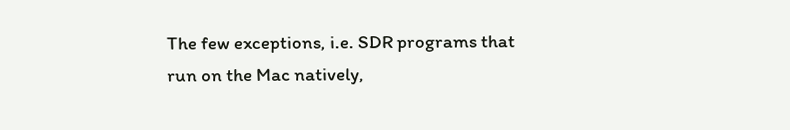The few exceptions, i.e. SDR programs that run on the Mac natively,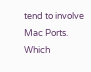tend to involve Mac Ports. Which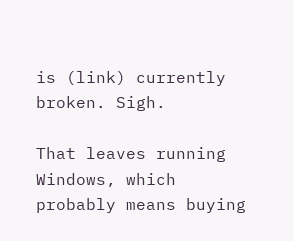is (link) currently broken. Sigh.

That leaves running Windows, which probably means buying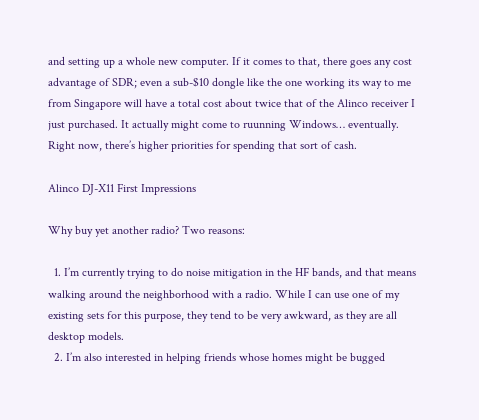and setting up a whole new computer. If it comes to that, there goes any cost advantage of SDR; even a sub-$10 dongle like the one working its way to me from Singapore will have a total cost about twice that of the Alinco receiver I just purchased. It actually might come to ruunning Windows… eventually. Right now, there’s higher priorities for spending that sort of cash.

Alinco DJ-X11 First Impressions

Why buy yet another radio? Two reasons:

  1. I’m currently trying to do noise mitigation in the HF bands, and that means walking around the neighborhood with a radio. While I can use one of my existing sets for this purpose, they tend to be very awkward, as they are all desktop models.
  2. I’m also interested in helping friends whose homes might be bugged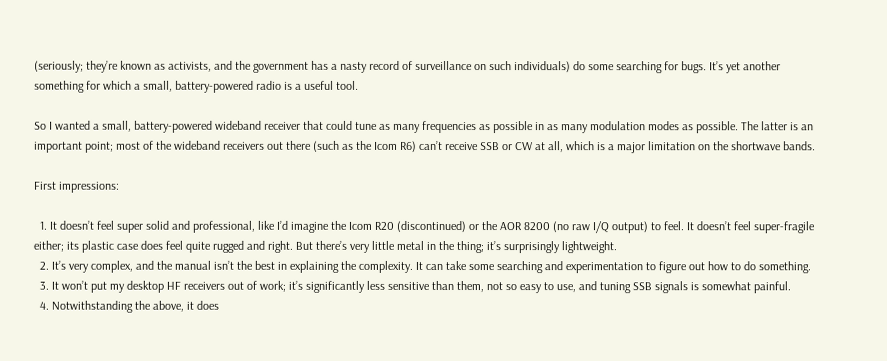(seriously; they’re known as activists, and the government has a nasty record of surveillance on such individuals) do some searching for bugs. It’s yet another something for which a small, battery-powered radio is a useful tool.

So I wanted a small, battery-powered wideband receiver that could tune as many frequencies as possible in as many modulation modes as possible. The latter is an important point; most of the wideband receivers out there (such as the Icom R6) can’t receive SSB or CW at all, which is a major limitation on the shortwave bands.

First impressions:

  1. It doesn’t feel super solid and professional, like I’d imagine the Icom R20 (discontinued) or the AOR 8200 (no raw I/Q output) to feel. It doesn’t feel super-fragile either; its plastic case does feel quite rugged and right. But there’s very little metal in the thing; it’s surprisingly lightweight.
  2. It’s very complex, and the manual isn’t the best in explaining the complexity. It can take some searching and experimentation to figure out how to do something.
  3. It won’t put my desktop HF receivers out of work; it’s significantly less sensitive than them, not so easy to use, and tuning SSB signals is somewhat painful.
  4. Notwithstanding the above, it does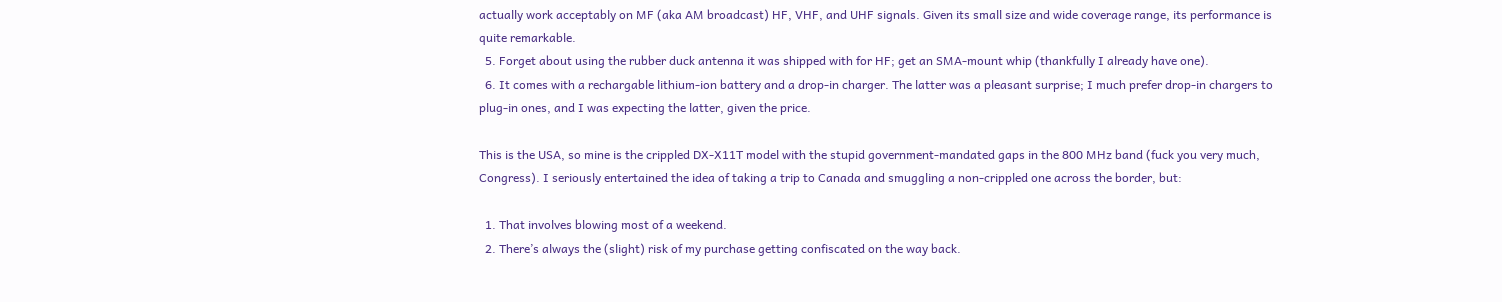actually work acceptably on MF (aka AM broadcast) HF, VHF, and UHF signals. Given its small size and wide coverage range, its performance is quite remarkable.
  5. Forget about using the rubber duck antenna it was shipped with for HF; get an SMA-mount whip (thankfully I already have one).
  6. It comes with a rechargable lithium-ion battery and a drop-in charger. The latter was a pleasant surprise; I much prefer drop-in chargers to plug-in ones, and I was expecting the latter, given the price.

This is the USA, so mine is the crippled DX-X11T model with the stupid government-mandated gaps in the 800 MHz band (fuck you very much, Congress). I seriously entertained the idea of taking a trip to Canada and smuggling a non-crippled one across the border, but:

  1. That involves blowing most of a weekend.
  2. There’s always the (slight) risk of my purchase getting confiscated on the way back.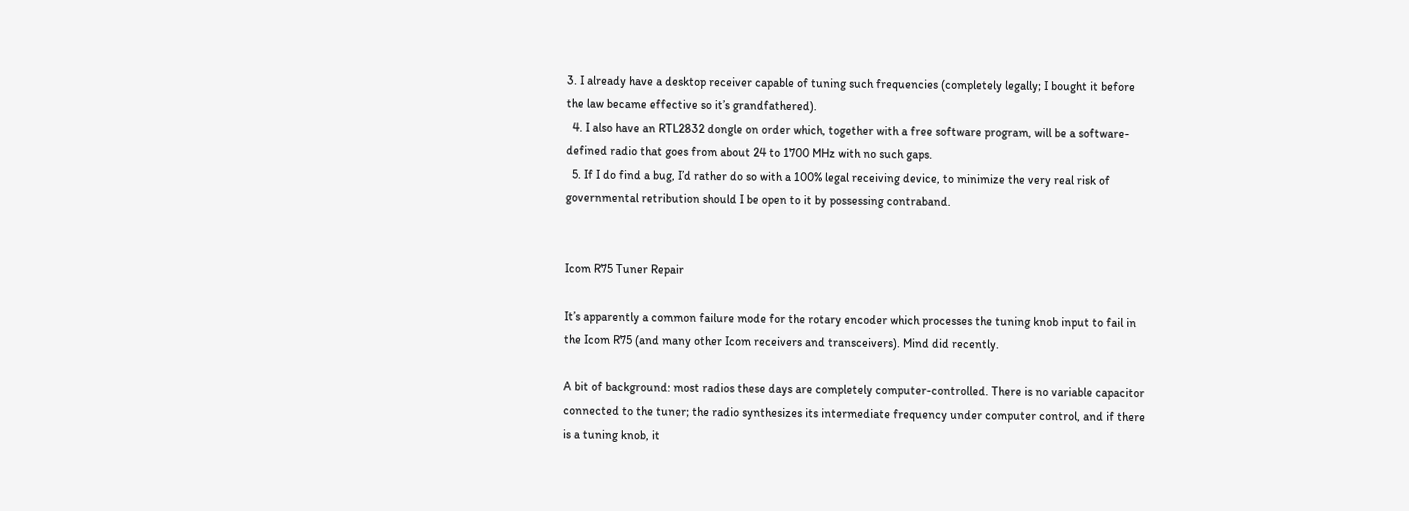3. I already have a desktop receiver capable of tuning such frequencies (completely legally; I bought it before the law became effective so it’s grandfathered).
  4. I also have an RTL2832 dongle on order which, together with a free software program, will be a software-defined radio that goes from about 24 to 1700 MHz with no such gaps.
  5. If I do find a bug, I’d rather do so with a 100% legal receiving device, to minimize the very real risk of governmental retribution should I be open to it by possessing contraband.


Icom R75 Tuner Repair

It’s apparently a common failure mode for the rotary encoder which processes the tuning knob input to fail in the Icom R75 (and many other Icom receivers and transceivers). Mind did recently.

A bit of background: most radios these days are completely computer-controlled. There is no variable capacitor connected to the tuner; the radio synthesizes its intermediate frequency under computer control, and if there is a tuning knob, it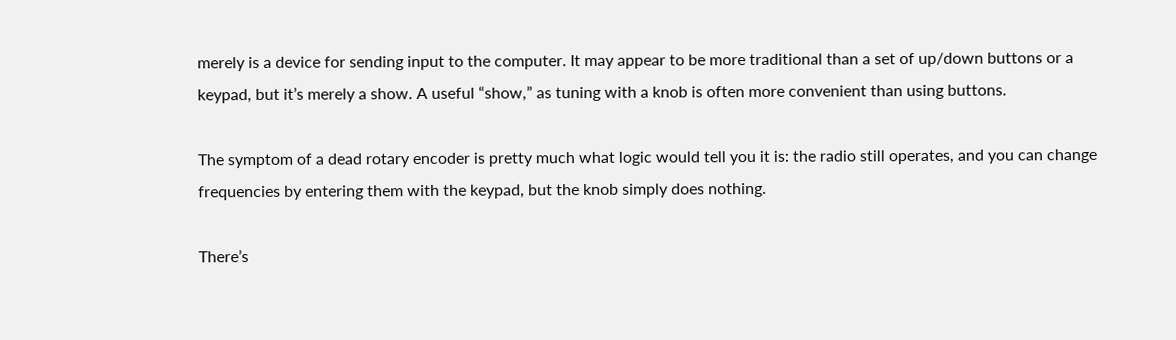merely is a device for sending input to the computer. It may appear to be more traditional than a set of up/down buttons or a keypad, but it’s merely a show. A useful “show,” as tuning with a knob is often more convenient than using buttons.

The symptom of a dead rotary encoder is pretty much what logic would tell you it is: the radio still operates, and you can change frequencies by entering them with the keypad, but the knob simply does nothing.

There’s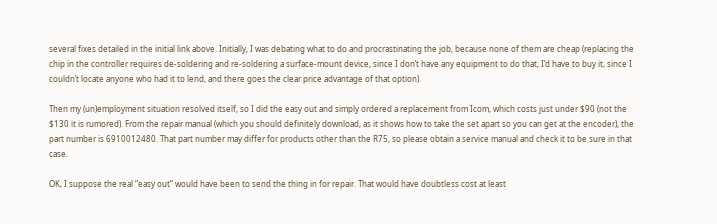several fixes detailed in the initial link above. Initially, I was debating what to do and procrastinating the job, because none of them are cheap (replacing the chip in the controller requires de-soldering and re-soldering a surface-mount device, since I don’t have any equipment to do that, I’d have to buy it, since I couldn’t locate anyone who had it to lend, and there goes the clear price advantage of that option).

Then my (un)employment situation resolved itself, so I did the easy out and simply ordered a replacement from Icom, which costs just under $90 (not the $130 it is rumored). From the repair manual (which you should definitely download, as it shows how to take the set apart so you can get at the encoder), the part number is 6910012480. That part number may differ for products other than the R75, so please obtain a service manual and check it to be sure in that case.

OK, I suppose the real “easy out” would have been to send the thing in for repair. That would have doubtless cost at least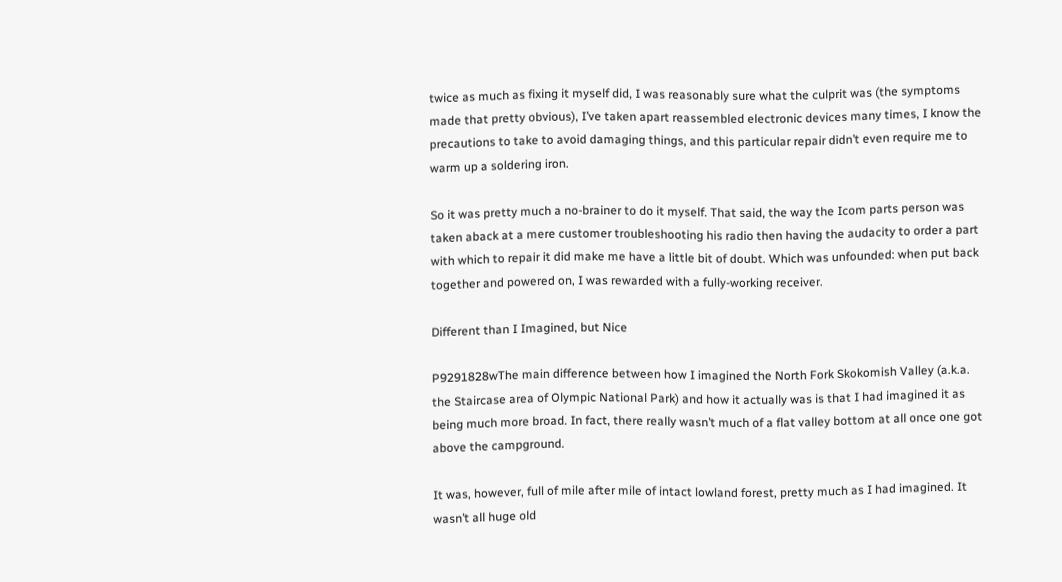twice as much as fixing it myself did, I was reasonably sure what the culprit was (the symptoms made that pretty obvious), I’ve taken apart reassembled electronic devices many times, I know the precautions to take to avoid damaging things, and this particular repair didn’t even require me to warm up a soldering iron.

So it was pretty much a no-brainer to do it myself. That said, the way the Icom parts person was taken aback at a mere customer troubleshooting his radio then having the audacity to order a part with which to repair it did make me have a little bit of doubt. Which was unfounded: when put back together and powered on, I was rewarded with a fully-working receiver.

Different than I Imagined, but Nice

P9291828wThe main difference between how I imagined the North Fork Skokomish Valley (a.k.a. the Staircase area of Olympic National Park) and how it actually was is that I had imagined it as being much more broad. In fact, there really wasn’t much of a flat valley bottom at all once one got above the campground.

It was, however, full of mile after mile of intact lowland forest, pretty much as I had imagined. It wasn’t all huge old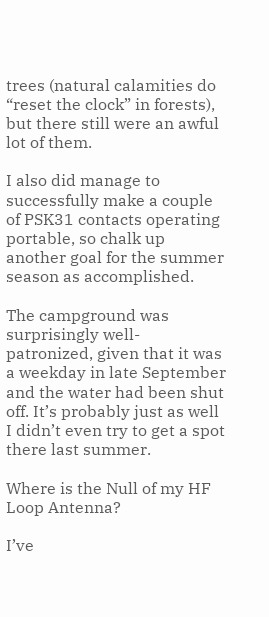trees (natural calamities do “reset the clock” in forests), but there still were an awful lot of them.

I also did manage to successfully make a couple of PSK31 contacts operating portable, so chalk up another goal for the summer season as accomplished.

The campground was surprisingly well-patronized, given that it was a weekday in late September and the water had been shut off. It’s probably just as well I didn’t even try to get a spot there last summer.

Where is the Null of my HF Loop Antenna?

I’ve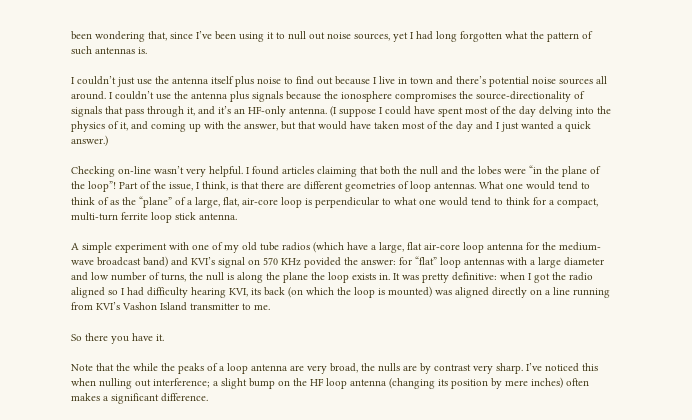been wondering that, since I’ve been using it to null out noise sources, yet I had long forgotten what the pattern of such antennas is.

I couldn’t just use the antenna itself plus noise to find out because I live in town and there’s potential noise sources all around. I couldn’t use the antenna plus signals because the ionosphere compromises the source-directionality of signals that pass through it, and it’s an HF-only antenna. (I suppose I could have spent most of the day delving into the physics of it, and coming up with the answer, but that would have taken most of the day and I just wanted a quick answer.)

Checking on-line wasn’t very helpful. I found articles claiming that both the null and the lobes were “in the plane of the loop”! Part of the issue, I think, is that there are different geometries of loop antennas. What one would tend to think of as the “plane” of a large, flat, air-core loop is perpendicular to what one would tend to think for a compact, multi-turn ferrite loop stick antenna.

A simple experiment with one of my old tube radios (which have a large, flat air-core loop antenna for the medium-wave broadcast band) and KVI’s signal on 570 KHz povided the answer: for “flat” loop antennas with a large diameter and low number of turns, the null is along the plane the loop exists in. It was pretty definitive: when I got the radio aligned so I had difficulty hearing KVI, its back (on which the loop is mounted) was aligned directly on a line running from KVI’s Vashon Island transmitter to me.

So there you have it.

Note that the while the peaks of a loop antenna are very broad, the nulls are by contrast very sharp. I’ve noticed this when nulling out interference; a slight bump on the HF loop antenna (changing its position by mere inches) often makes a significant difference.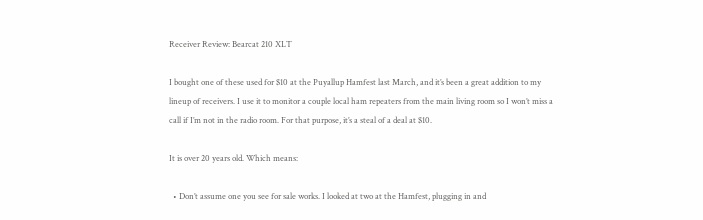Receiver Review: Bearcat 210 XLT

I bought one of these used for $10 at the Puyallup Hamfest last March, and it’s been a great addition to my lineup of receivers. I use it to monitor a couple local ham repeaters from the main living room so I won’t miss a call if I’m not in the radio room. For that purpose, it’s a steal of a deal at $10.

It is over 20 years old. Which means:

  • Don’t assume one you see for sale works. I looked at two at the Hamfest, plugging in and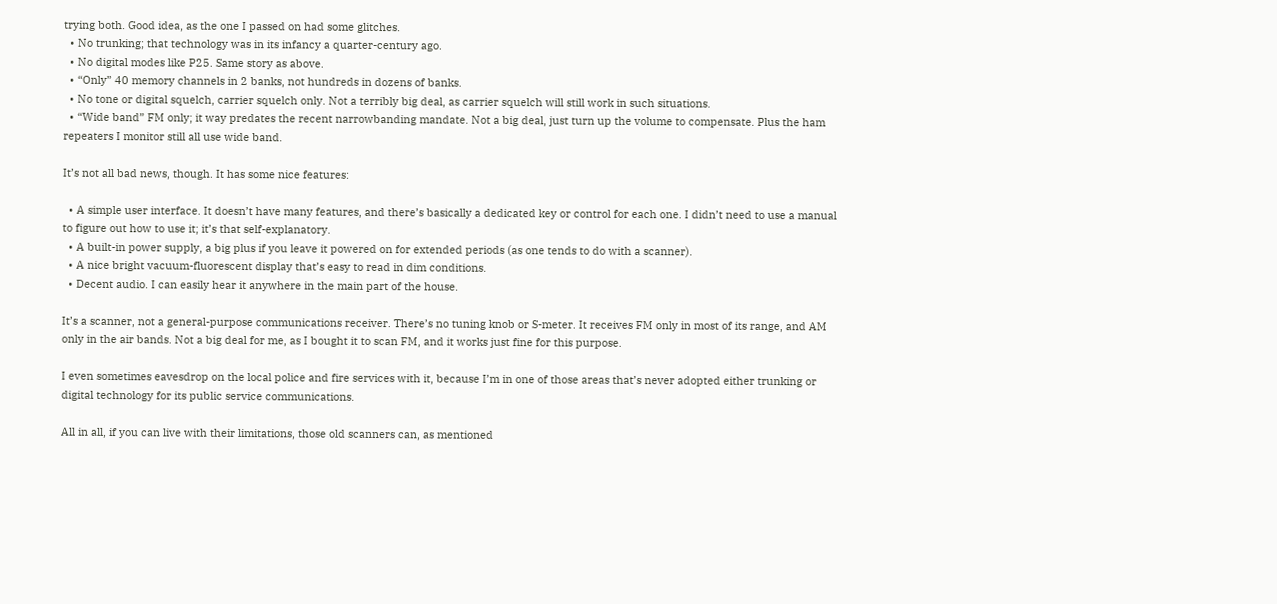trying both. Good idea, as the one I passed on had some glitches.
  • No trunking; that technology was in its infancy a quarter-century ago.
  • No digital modes like P25. Same story as above.
  • “Only” 40 memory channels in 2 banks, not hundreds in dozens of banks.
  • No tone or digital squelch, carrier squelch only. Not a terribly big deal, as carrier squelch will still work in such situations.
  • “Wide band” FM only; it way predates the recent narrowbanding mandate. Not a big deal, just turn up the volume to compensate. Plus the ham repeaters I monitor still all use wide band.

It’s not all bad news, though. It has some nice features:

  • A simple user interface. It doesn’t have many features, and there’s basically a dedicated key or control for each one. I didn’t need to use a manual to figure out how to use it; it’s that self-explanatory.
  • A built-in power supply, a big plus if you leave it powered on for extended periods (as one tends to do with a scanner).
  • A nice bright vacuum-fluorescent display that’s easy to read in dim conditions.
  • Decent audio. I can easily hear it anywhere in the main part of the house.

It’s a scanner, not a general-purpose communications receiver. There’s no tuning knob or S-meter. It receives FM only in most of its range, and AM only in the air bands. Not a big deal for me, as I bought it to scan FM, and it works just fine for this purpose.

I even sometimes eavesdrop on the local police and fire services with it, because I’m in one of those areas that’s never adopted either trunking or digital technology for its public service communications.

All in all, if you can live with their limitations, those old scanners can, as mentioned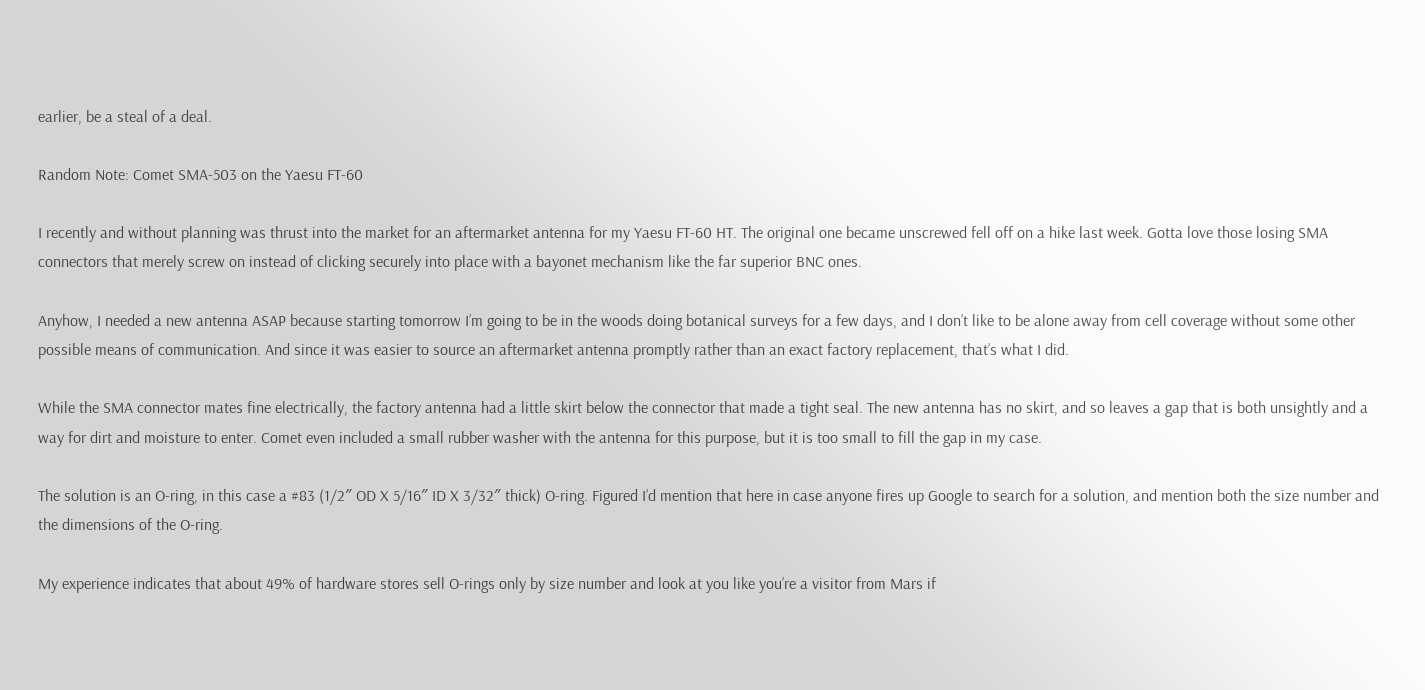earlier, be a steal of a deal.

Random Note: Comet SMA-503 on the Yaesu FT-60

I recently and without planning was thrust into the market for an aftermarket antenna for my Yaesu FT-60 HT. The original one became unscrewed fell off on a hike last week. Gotta love those losing SMA connectors that merely screw on instead of clicking securely into place with a bayonet mechanism like the far superior BNC ones.

Anyhow, I needed a new antenna ASAP because starting tomorrow I’m going to be in the woods doing botanical surveys for a few days, and I don’t like to be alone away from cell coverage without some other possible means of communication. And since it was easier to source an aftermarket antenna promptly rather than an exact factory replacement, that’s what I did.

While the SMA connector mates fine electrically, the factory antenna had a little skirt below the connector that made a tight seal. The new antenna has no skirt, and so leaves a gap that is both unsightly and a way for dirt and moisture to enter. Comet even included a small rubber washer with the antenna for this purpose, but it is too small to fill the gap in my case.

The solution is an O-ring, in this case a #83 (1/2″ OD X 5/16″ ID X 3/32″ thick) O-ring. Figured I’d mention that here in case anyone fires up Google to search for a solution, and mention both the size number and the dimensions of the O-ring.

My experience indicates that about 49% of hardware stores sell O-rings only by size number and look at you like you’re a visitor from Mars if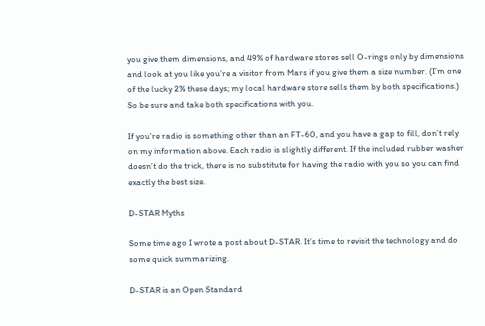you give them dimensions, and 49% of hardware stores sell O-rings only by dimensions and look at you like you’re a visitor from Mars if you give them a size number. (I’m one of the lucky 2% these days; my local hardware store sells them by both specifications.) So be sure and take both specifications with you.

If you’re radio is something other than an FT-60, and you have a gap to fill, don’t rely on my information above. Each radio is slightly different. If the included rubber washer doesn’t do the trick, there is no substitute for having the radio with you so you can find exactly the best size.

D-STAR Myths

Some time ago I wrote a post about D-STAR. It’s time to revisit the technology and do some quick summarizing.

D-STAR is an Open Standard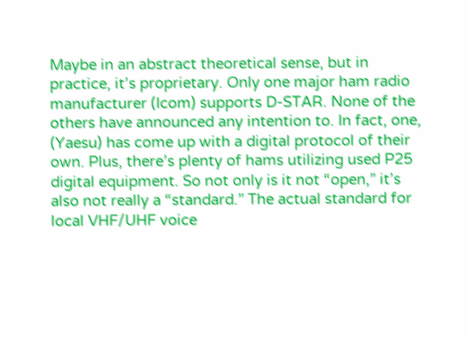Maybe in an abstract theoretical sense, but in practice, it’s proprietary. Only one major ham radio manufacturer (Icom) supports D-STAR. None of the others have announced any intention to. In fact, one, (Yaesu) has come up with a digital protocol of their own. Plus, there’s plenty of hams utilizing used P25 digital equipment. So not only is it not “open,” it’s also not really a “standard.” The actual standard for local VHF/UHF voice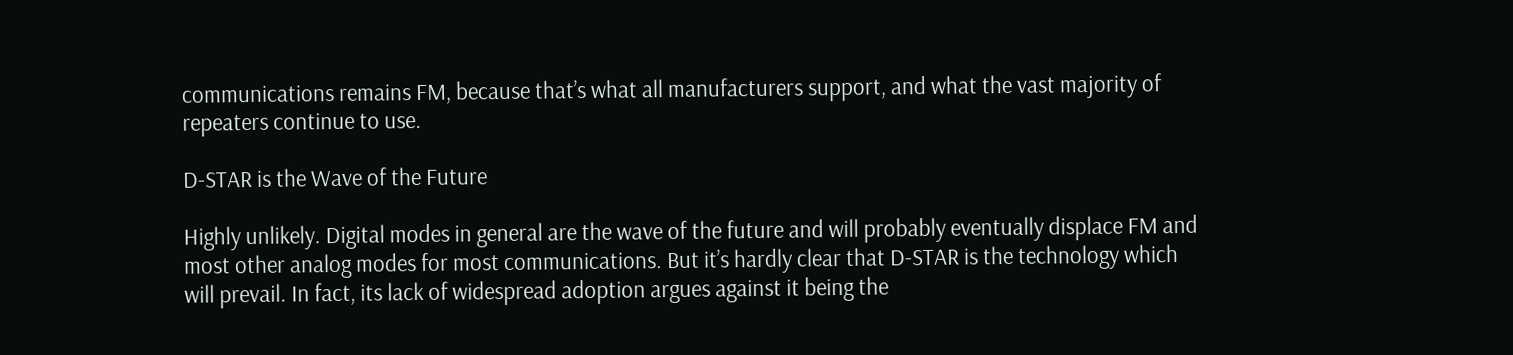communications remains FM, because that’s what all manufacturers support, and what the vast majority of repeaters continue to use.

D-STAR is the Wave of the Future

Highly unlikely. Digital modes in general are the wave of the future and will probably eventually displace FM and most other analog modes for most communications. But it’s hardly clear that D-STAR is the technology which will prevail. In fact, its lack of widespread adoption argues against it being the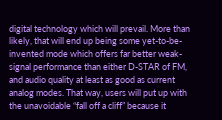digital technology which will prevail. More than likely, that will end up being some yet-to-be-invented mode which offers far better weak-signal performance than either D-STAR of FM, and audio quality at least as good as current analog modes. That way, users will put up with the unavoidable “fall off a cliff” because it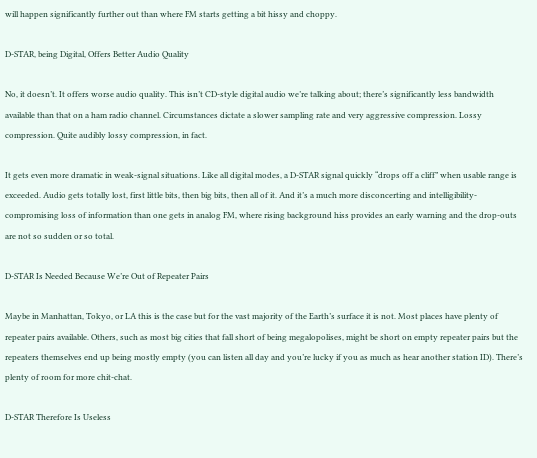will happen significantly further out than where FM starts getting a bit hissy and choppy.

D-STAR, being Digital, Offers Better Audio Quality

No, it doesn’t. It offers worse audio quality. This isn’t CD-style digital audio we’re talking about; there’s significantly less bandwidth available than that on a ham radio channel. Circumstances dictate a slower sampling rate and very aggressive compression. Lossy compression. Quite audibly lossy compression, in fact.

It gets even more dramatic in weak-signal situations. Like all digital modes, a D-STAR signal quickly “drops off a cliff” when usable range is exceeded. Audio gets totally lost, first little bits, then big bits, then all of it. And it’s a much more disconcerting and intelligibility-compromising loss of information than one gets in analog FM, where rising background hiss provides an early warning and the drop-outs are not so sudden or so total.

D-STAR Is Needed Because We’re Out of Repeater Pairs

Maybe in Manhattan, Tokyo, or LA this is the case but for the vast majority of the Earth’s surface it is not. Most places have plenty of repeater pairs available. Others, such as most big cities that fall short of being megalopolises, might be short on empty repeater pairs but the repeaters themselves end up being mostly empty (you can listen all day and you’re lucky if you as much as hear another station ID). There’s plenty of room for more chit-chat.

D-STAR Therefore Is Useless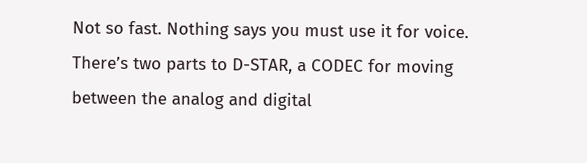Not so fast. Nothing says you must use it for voice. There’s two parts to D-STAR, a CODEC for moving between the analog and digital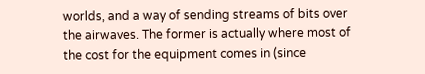worlds, and a way of sending streams of bits over the airwaves. The former is actually where most of the cost for the equipment comes in (since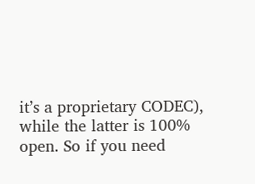it’s a proprietary CODEC), while the latter is 100% open. So if you need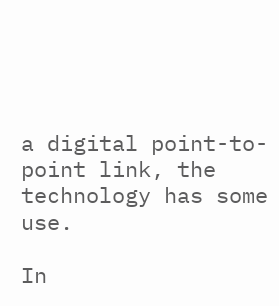a digital point-to-point link, the technology has some use.

In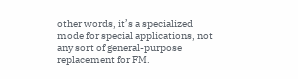other words, it’s a specialized mode for special applications, not any sort of general-purpose replacement for FM.